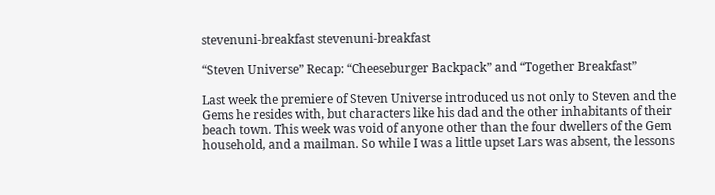stevenuni-breakfast stevenuni-breakfast

“Steven Universe” Recap: “Cheeseburger Backpack” and “Together Breakfast”

Last week the premiere of Steven Universe introduced us not only to Steven and the Gems he resides with, but characters like his dad and the other inhabitants of their beach town. This week was void of anyone other than the four dwellers of the Gem household, and a mailman. So while I was a little upset Lars was absent, the lessons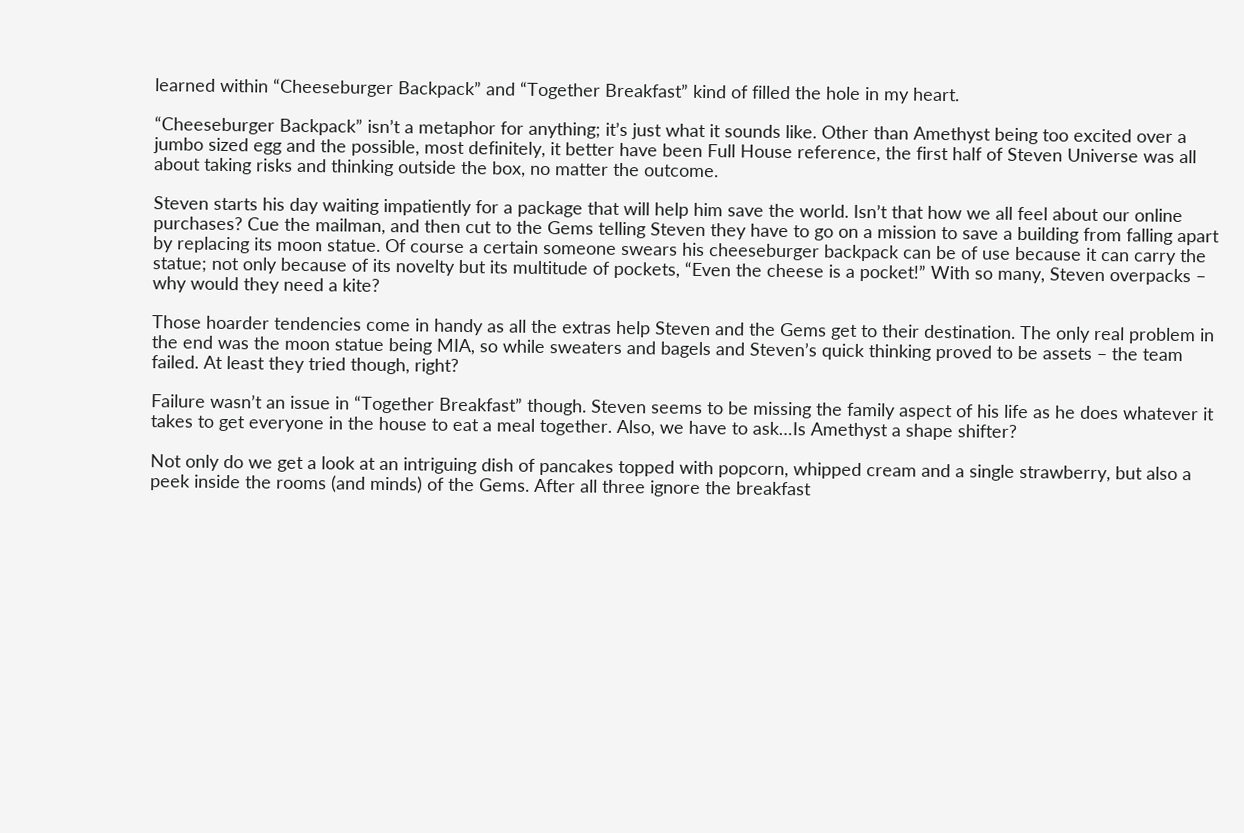learned within “Cheeseburger Backpack” and “Together Breakfast” kind of filled the hole in my heart.

“Cheeseburger Backpack” isn’t a metaphor for anything; it’s just what it sounds like. Other than Amethyst being too excited over a jumbo sized egg and the possible, most definitely, it better have been Full House reference, the first half of Steven Universe was all about taking risks and thinking outside the box, no matter the outcome.

Steven starts his day waiting impatiently for a package that will help him save the world. Isn’t that how we all feel about our online purchases? Cue the mailman, and then cut to the Gems telling Steven they have to go on a mission to save a building from falling apart by replacing its moon statue. Of course a certain someone swears his cheeseburger backpack can be of use because it can carry the statue; not only because of its novelty but its multitude of pockets, “Even the cheese is a pocket!” With so many, Steven overpacks – why would they need a kite?

Those hoarder tendencies come in handy as all the extras help Steven and the Gems get to their destination. The only real problem in the end was the moon statue being MIA, so while sweaters and bagels and Steven’s quick thinking proved to be assets – the team failed. At least they tried though, right?

Failure wasn’t an issue in “Together Breakfast” though. Steven seems to be missing the family aspect of his life as he does whatever it takes to get everyone in the house to eat a meal together. Also, we have to ask…Is Amethyst a shape shifter?

Not only do we get a look at an intriguing dish of pancakes topped with popcorn, whipped cream and a single strawberry, but also a peek inside the rooms (and minds) of the Gems. After all three ignore the breakfast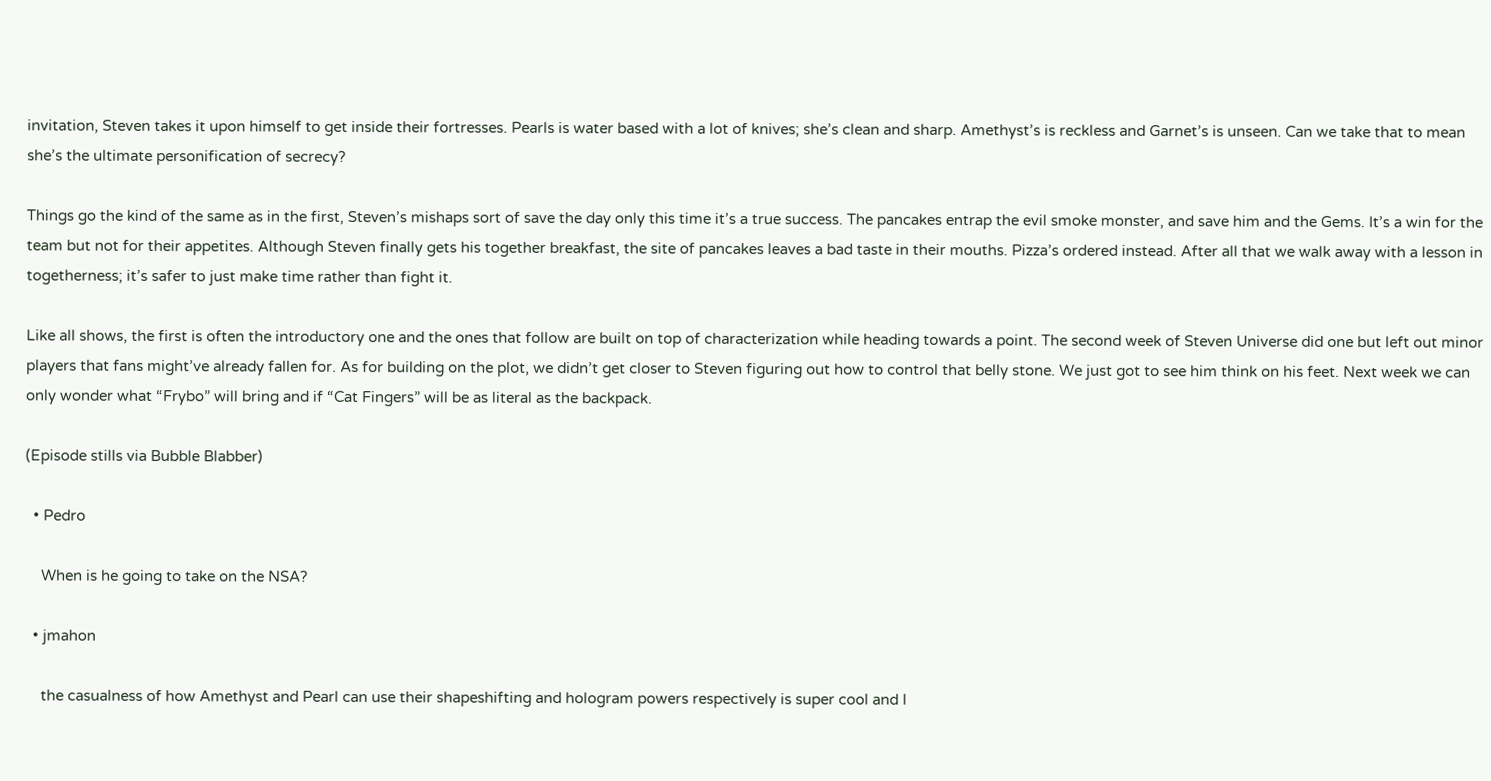invitation, Steven takes it upon himself to get inside their fortresses. Pearls is water based with a lot of knives; she’s clean and sharp. Amethyst’s is reckless and Garnet’s is unseen. Can we take that to mean she’s the ultimate personification of secrecy?

Things go the kind of the same as in the first, Steven’s mishaps sort of save the day only this time it’s a true success. The pancakes entrap the evil smoke monster, and save him and the Gems. It’s a win for the team but not for their appetites. Although Steven finally gets his together breakfast, the site of pancakes leaves a bad taste in their mouths. Pizza’s ordered instead. After all that we walk away with a lesson in togetherness; it’s safer to just make time rather than fight it.

Like all shows, the first is often the introductory one and the ones that follow are built on top of characterization while heading towards a point. The second week of Steven Universe did one but left out minor players that fans might’ve already fallen for. As for building on the plot, we didn’t get closer to Steven figuring out how to control that belly stone. We just got to see him think on his feet. Next week we can only wonder what “Frybo” will bring and if “Cat Fingers” will be as literal as the backpack.

(Episode stills via Bubble Blabber)

  • Pedro

    When is he going to take on the NSA?

  • jmahon

    the casualness of how Amethyst and Pearl can use their shapeshifting and hologram powers respectively is super cool and I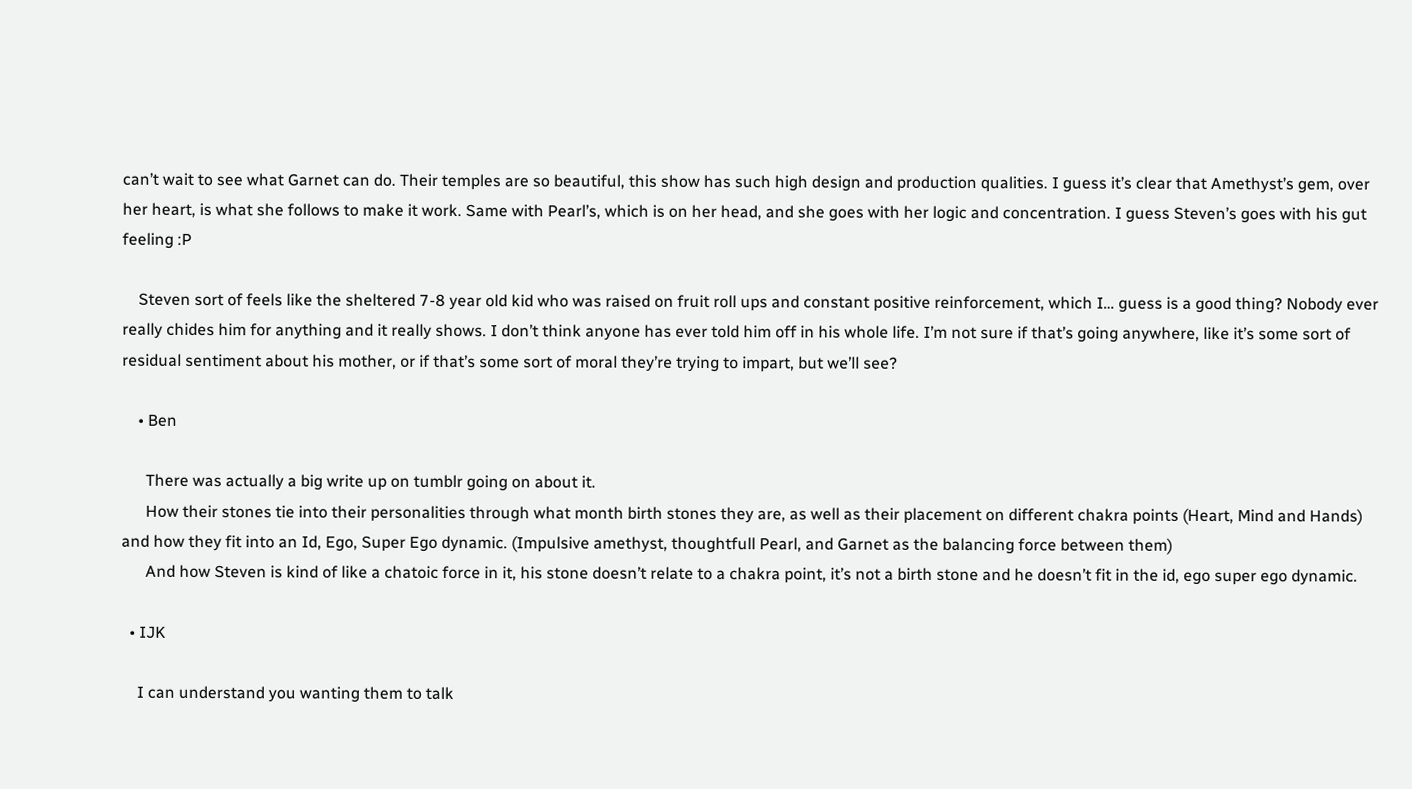can’t wait to see what Garnet can do. Their temples are so beautiful, this show has such high design and production qualities. I guess it’s clear that Amethyst’s gem, over her heart, is what she follows to make it work. Same with Pearl’s, which is on her head, and she goes with her logic and concentration. I guess Steven’s goes with his gut feeling :P

    Steven sort of feels like the sheltered 7-8 year old kid who was raised on fruit roll ups and constant positive reinforcement, which I… guess is a good thing? Nobody ever really chides him for anything and it really shows. I don’t think anyone has ever told him off in his whole life. I’m not sure if that’s going anywhere, like it’s some sort of residual sentiment about his mother, or if that’s some sort of moral they’re trying to impart, but we’ll see?

    • Ben

      There was actually a big write up on tumblr going on about it.
      How their stones tie into their personalities through what month birth stones they are, as well as their placement on different chakra points (Heart, Mind and Hands) and how they fit into an Id, Ego, Super Ego dynamic. (Impulsive amethyst, thoughtfull Pearl, and Garnet as the balancing force between them)
      And how Steven is kind of like a chatoic force in it, his stone doesn’t relate to a chakra point, it’s not a birth stone and he doesn’t fit in the id, ego super ego dynamic.

  • IJK

    I can understand you wanting them to talk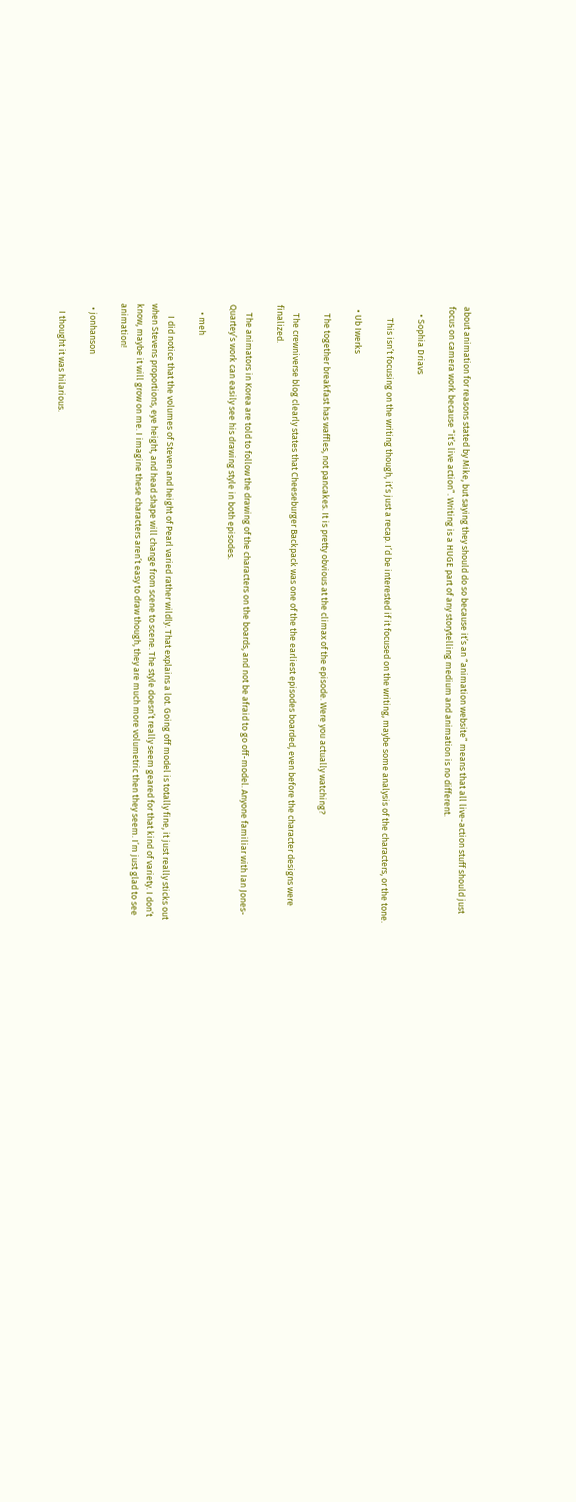about animation for reasons stated by Mike, but saying they should do so because it’s an “animation website” means that all live-action stuff should just focus on camera work because “it’s live action”. Writing is a HUGE part of any storytelling medium and animation is no different.

    • Sophia Driavs

      This isn’t focusing on the writing though, it’s just a recap. I’d be interested if it focused on the writing, maybe some analysis of the characters, or the tone.

  • Ub Iwerks

    The together breakfast has waffles, not pancakes. It is pretty obvious at the climax of the episode. Were you actually watching?

    The crewniverse blog clearly states that Cheeseburger Backpack was one of the the earliest episodes boarded, even before the character designs were finalized.

    The animators in Korea are told to follow the drawing of the characters on the boards, and not be afraid to go off-model. Anyone familiar with Ian Jones-Quartey’s work can easily see his drawing style in both episodes.

    • meh

      I did notice that the volumes of Steven and height of Pearl varied rather wildly. That explains a lot. Going off model is totally fine, it just really sticks out when Stevens proportions, eye height, and head shape will change from scene to scene. The style doesn’t really seem geared for that kind of variety. I don’t know, maybe it will grow on me. I imagine these characters aren’t easy to draw though, they are much more volumetric then they seem. I’m just glad to see animation!

  • jonhanson

    I thought it was hilarious.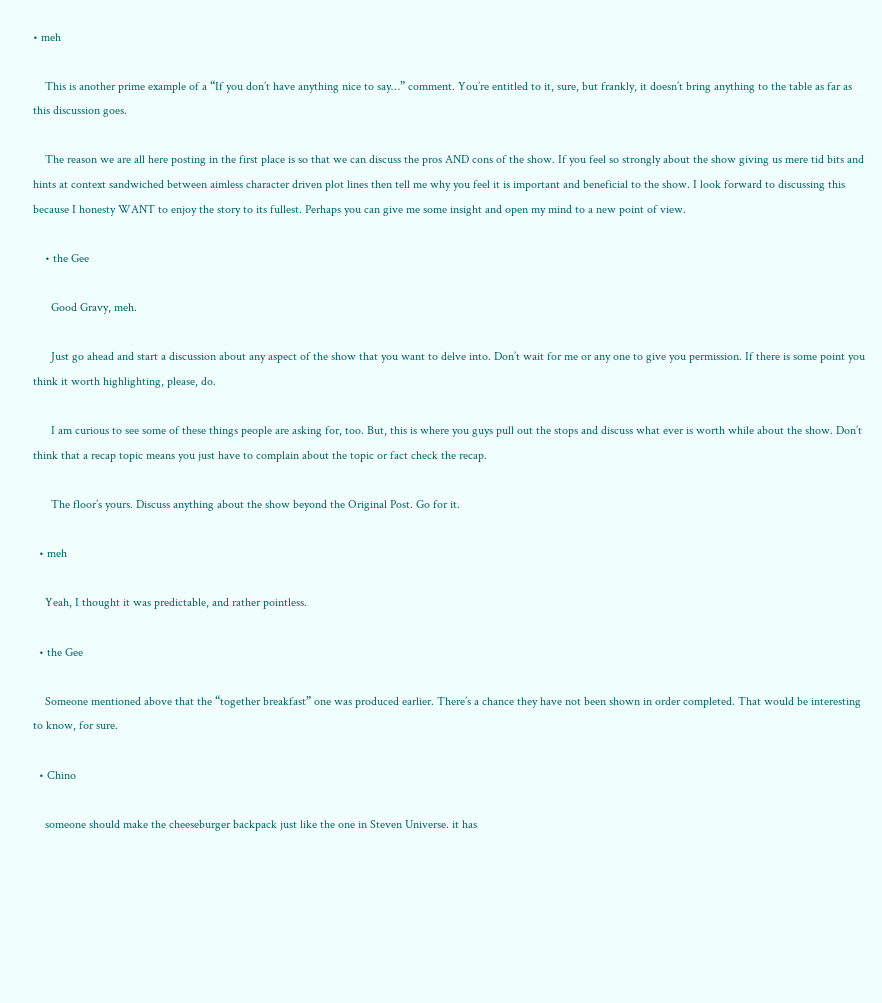• meh

    This is another prime example of a “If you don’t have anything nice to say…” comment. You’re entitled to it, sure, but frankly, it doesn’t bring anything to the table as far as this discussion goes.

    The reason we are all here posting in the first place is so that we can discuss the pros AND cons of the show. If you feel so strongly about the show giving us mere tid bits and hints at context sandwiched between aimless character driven plot lines then tell me why you feel it is important and beneficial to the show. I look forward to discussing this because I honesty WANT to enjoy the story to its fullest. Perhaps you can give me some insight and open my mind to a new point of view.

    • the Gee

      Good Gravy, meh.

      Just go ahead and start a discussion about any aspect of the show that you want to delve into. Don’t wait for me or any one to give you permission. If there is some point you think it worth highlighting, please, do.

      I am curious to see some of these things people are asking for, too. But, this is where you guys pull out the stops and discuss what ever is worth while about the show. Don’t think that a recap topic means you just have to complain about the topic or fact check the recap.

      The floor’s yours. Discuss anything about the show beyond the Original Post. Go for it.

  • meh

    Yeah, I thought it was predictable, and rather pointless.

  • the Gee

    Someone mentioned above that the “together breakfast” one was produced earlier. There’s a chance they have not been shown in order completed. That would be interesting to know, for sure.

  • Chino

    someone should make the cheeseburger backpack just like the one in Steven Universe. it has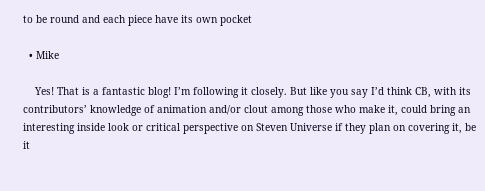to be round and each piece have its own pocket

  • Mike

    Yes! That is a fantastic blog! I’m following it closely. But like you say I’d think CB, with its contributors’ knowledge of animation and/or clout among those who make it, could bring an interesting inside look or critical perspective on Steven Universe if they plan on covering it, be it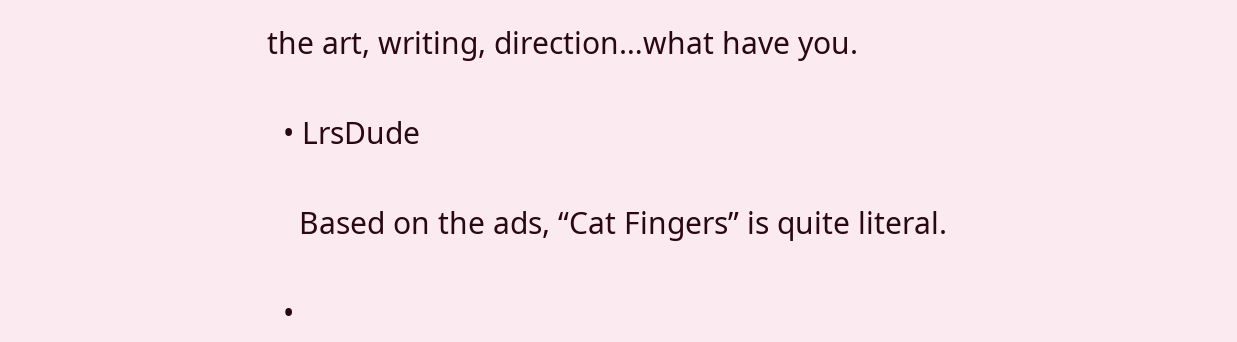the art, writing, direction…what have you.

  • LrsDude

    Based on the ads, “Cat Fingers” is quite literal.

  •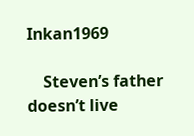Inkan1969

    Steven’s father doesn’t live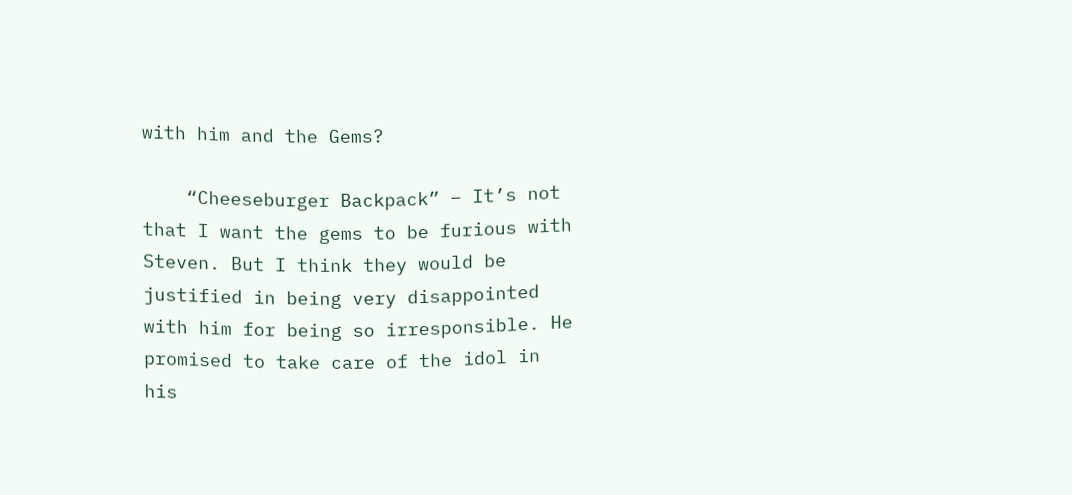with him and the Gems?

    “Cheeseburger Backpack” – It’s not that I want the gems to be furious with Steven. But I think they would be justified in being very disappointed with him for being so irresponsible. He promised to take care of the idol in his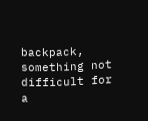backpack, something not difficult for a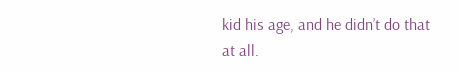kid his age, and he didn’t do that at all.